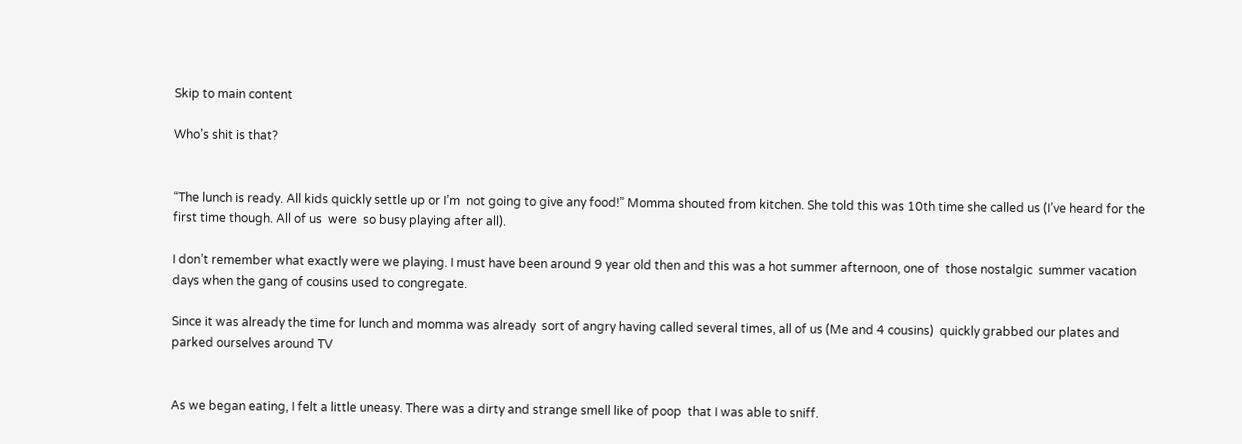Skip to main content

Who’s shit is that?


“The lunch is ready. All kids quickly settle up or I’m  not going to give any food!” Momma shouted from kitchen. She told this was 10th time she called us (I’ve heard for the first time though. All of us  were  so busy playing after all).

I don’t remember what exactly were we playing. I must have been around 9 year old then and this was a hot summer afternoon, one of  those nostalgic  summer vacation days when the gang of cousins used to congregate.

Since it was already the time for lunch and momma was already  sort of angry having called several times, all of us (Me and 4 cousins)  quickly grabbed our plates and parked ourselves around TV


As we began eating, I felt a little uneasy. There was a dirty and strange smell like of poop  that I was able to sniff.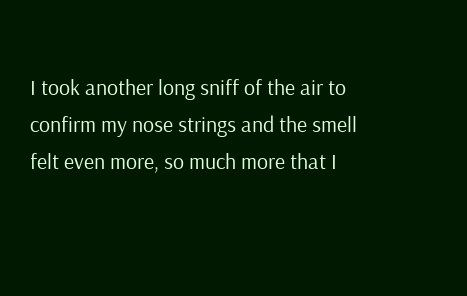I took another long sniff of the air to confirm my nose strings and the smell felt even more, so much more that I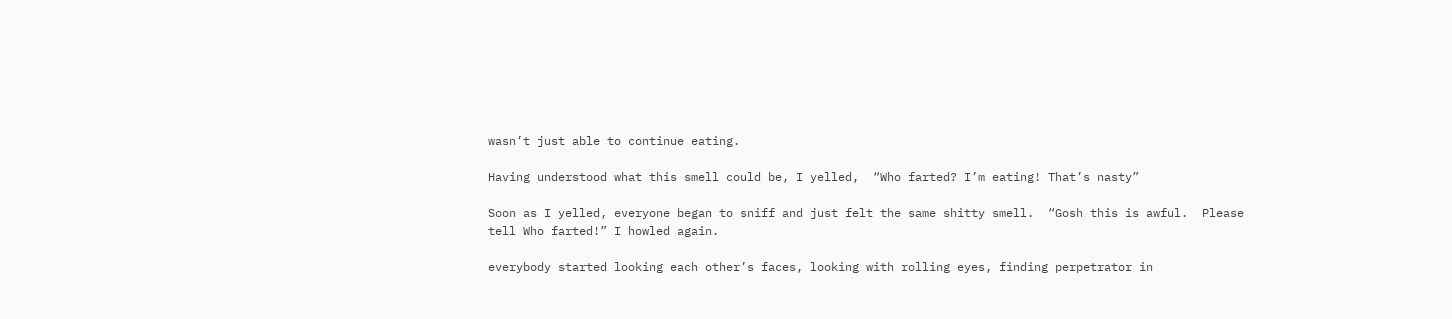wasn’t just able to continue eating.

Having understood what this smell could be, I yelled,  “Who farted? I’m eating! That’s nasty”

Soon as I yelled, everyone began to sniff and just felt the same shitty smell.  “Gosh this is awful.  Please tell Who farted!” I howled again.

everybody started looking each other’s faces, looking with rolling eyes, finding perpetrator in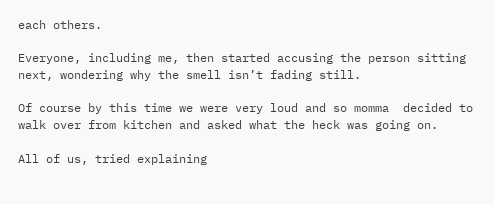each others.

Everyone, including me, then started accusing the person sitting next, wondering why the smell isn’t fading still.

Of course by this time we were very loud and so momma  decided to walk over from kitchen and asked what the heck was going on.

All of us, tried explaining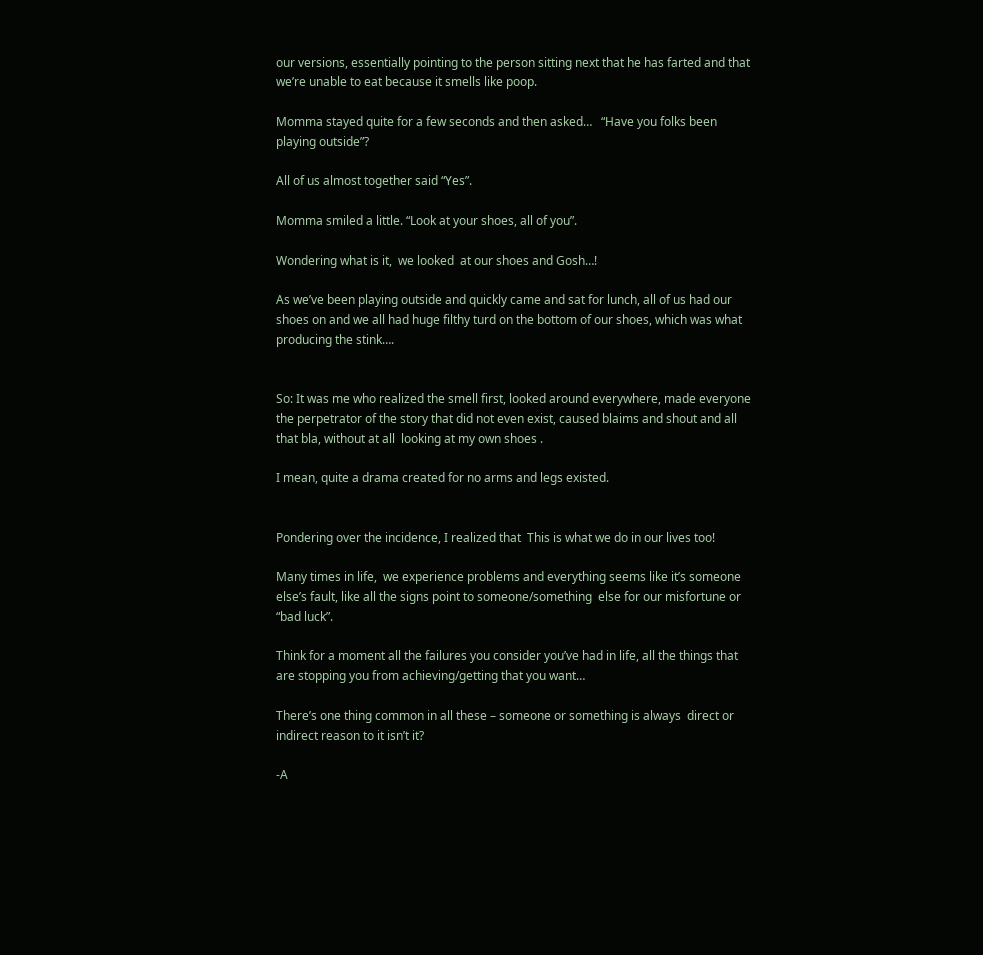our versions, essentially pointing to the person sitting next that he has farted and that we’re unable to eat because it smells like poop.

Momma stayed quite for a few seconds and then asked…   “Have you folks been playing outside”?

All of us almost together said “Yes”.

Momma smiled a little. “Look at your shoes, all of you”.

Wondering what is it,  we looked  at our shoes and Gosh…!

As we’ve been playing outside and quickly came and sat for lunch, all of us had our shoes on and we all had huge filthy turd on the bottom of our shoes, which was what producing the stink….


So: It was me who realized the smell first, looked around everywhere, made everyone the perpetrator of the story that did not even exist, caused blaims and shout and all that bla, without at all  looking at my own shoes .

I mean, quite a drama created for no arms and legs existed.


Pondering over the incidence, I realized that  This is what we do in our lives too!

Many times in life,  we experience problems and everything seems like it’s someone else’s fault, like all the signs point to someone/something  else for our misfortune or “bad luck”.

Think for a moment all the failures you consider you’ve had in life, all the things that are stopping you from achieving/getting that you want…

There’s one thing common in all these – someone or something is always  direct or indirect reason to it isn’t it?

-A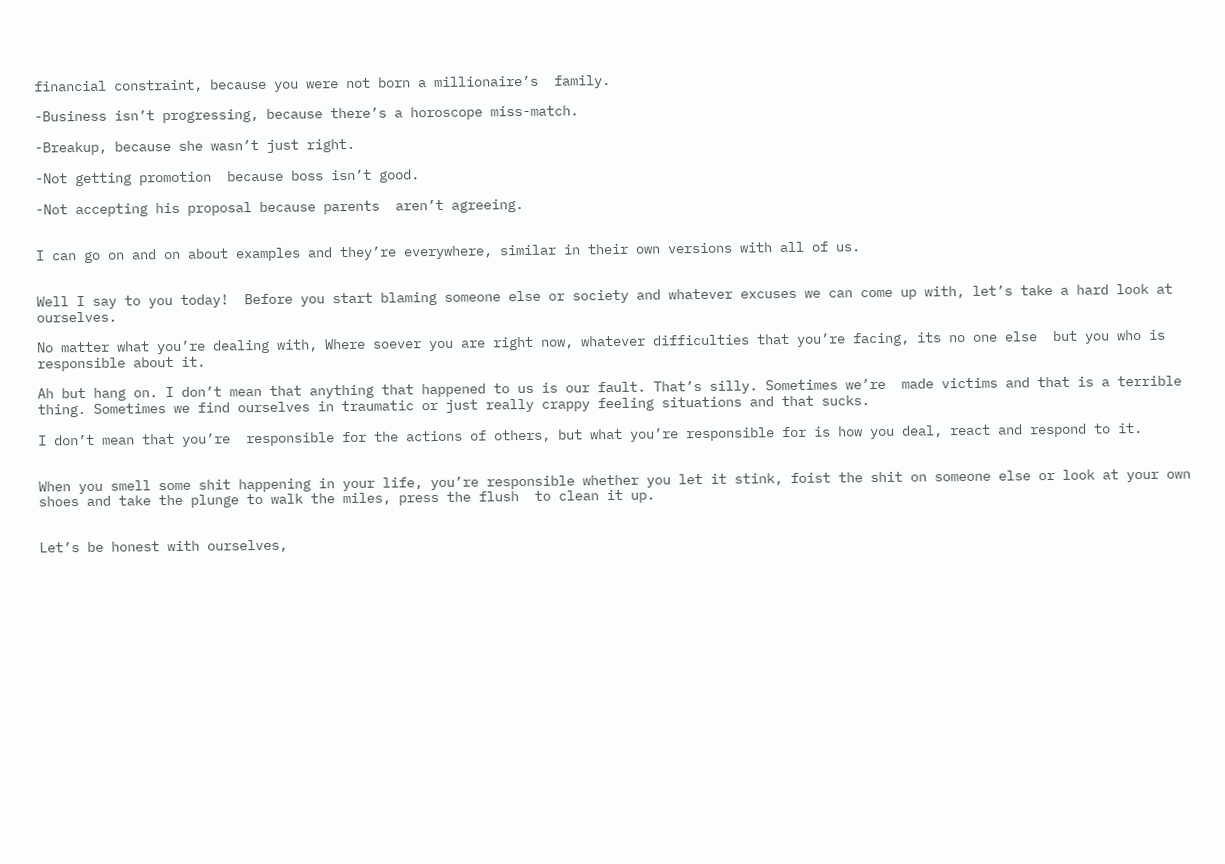financial constraint, because you were not born a millionaire’s  family.

-Business isn’t progressing, because there’s a horoscope miss-match.

-Breakup, because she wasn’t just right.

-Not getting promotion  because boss isn’t good.

-Not accepting his proposal because parents  aren’t agreeing.


I can go on and on about examples and they’re everywhere, similar in their own versions with all of us.


Well I say to you today!  Before you start blaming someone else or society and whatever excuses we can come up with, let’s take a hard look at ourselves.

No matter what you’re dealing with, Where soever you are right now, whatever difficulties that you’re facing, its no one else  but you who is responsible about it.

Ah but hang on. I don’t mean that anything that happened to us is our fault. That’s silly. Sometimes we’re  made victims and that is a terrible thing. Sometimes we find ourselves in traumatic or just really crappy feeling situations and that sucks.

I don’t mean that you’re  responsible for the actions of others, but what you’re responsible for is how you deal, react and respond to it.


When you smell some shit happening in your life, you’re responsible whether you let it stink, foist the shit on someone else or look at your own shoes and take the plunge to walk the miles, press the flush  to clean it up.


Let’s be honest with ourselves,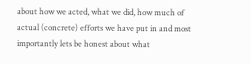about how we acted, what we did, how much of actual (concrete) efforts we have put in and most importantly lets be honest about what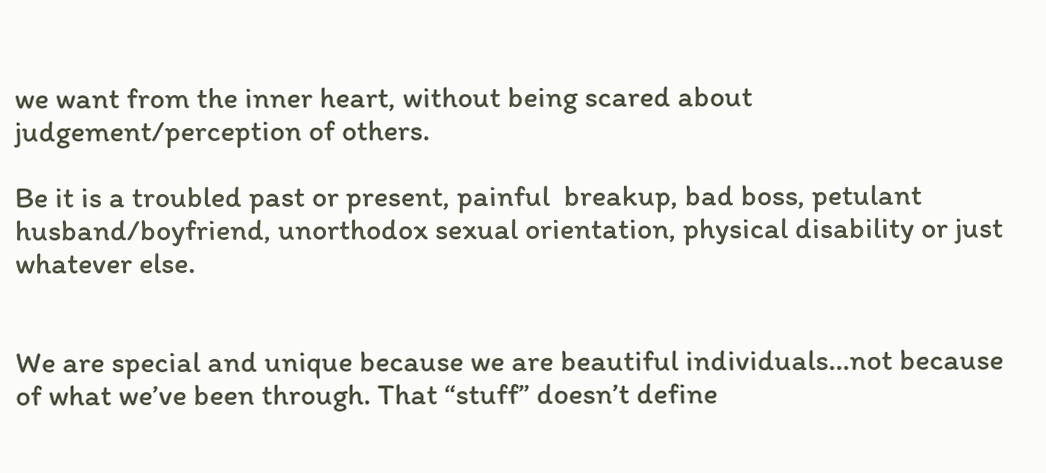we want from the inner heart, without being scared about judgement/perception of others.

Be it is a troubled past or present, painful  breakup, bad boss, petulant husband/boyfriend, unorthodox sexual orientation, physical disability or just whatever else.


We are special and unique because we are beautiful individuals…not because of what we’ve been through. That “stuff” doesn’t define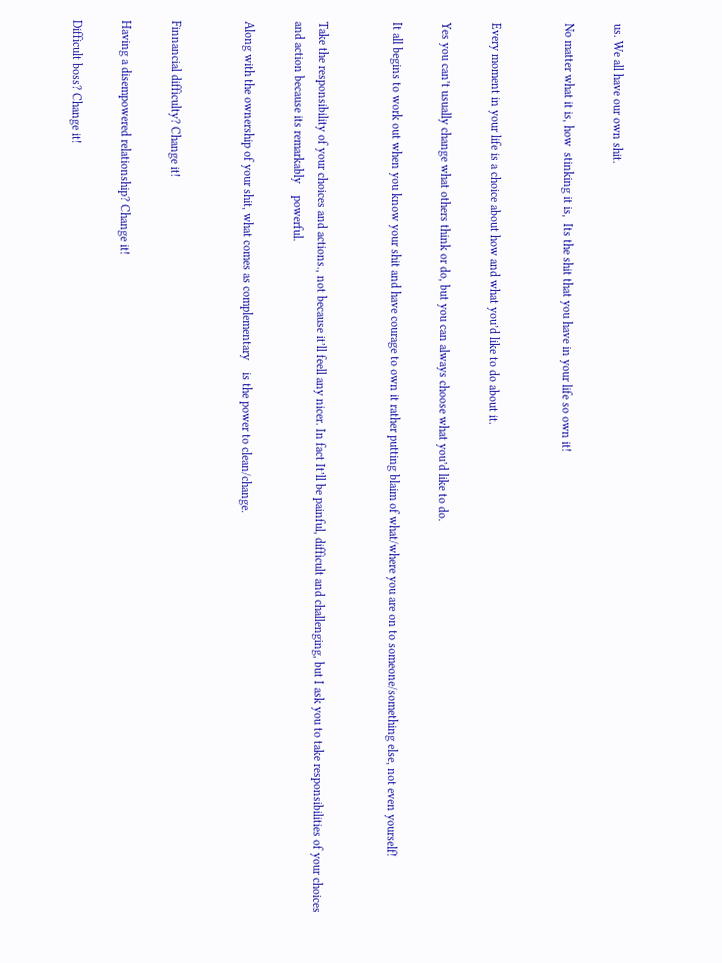us. We all have our own shit.

No matter what it is, how  stinking it is,  Its the shit that you have in your life so own it!


Every moment in your life is a choice about how and what you’d like to do about it.

Yes you can’t usually change what others think or do, but you can always choose what you’d like to do.

It all begins to work out when you know your shit and have courage to own it rather putting blaim of what/where you are on to someone/something else, not even yourself!


Take the responsibility of your choices and actions., not because it’ll feell any nicer. In fact It’ll be painful, difficult and challenging, but I ask you to take responsibilities of your choices and action because its remarkably    powerful.

Along with the ownership of your shit, what comes as complementary    is the power to clean/change.


Finnancial difficulty? Change it!

Having a disempowered relationship? Change it!

Difficult boss? Change it!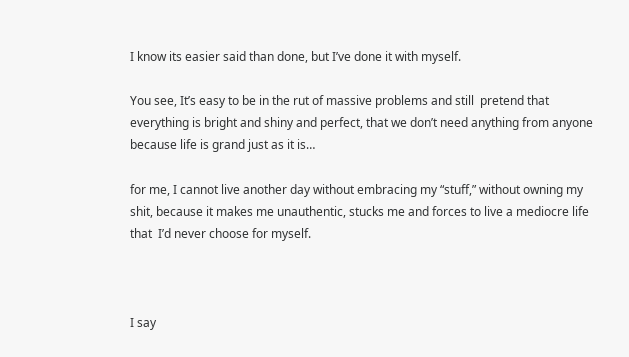I know its easier said than done, but I’ve done it with myself.

You see, It’s easy to be in the rut of massive problems and still  pretend that everything is bright and shiny and perfect, that we don’t need anything from anyone because life is grand just as it is…

for me, I cannot live another day without embracing my “stuff,” without owning my shit, because it makes me unauthentic, stucks me and forces to live a mediocre life that  I’d never choose for myself.



I say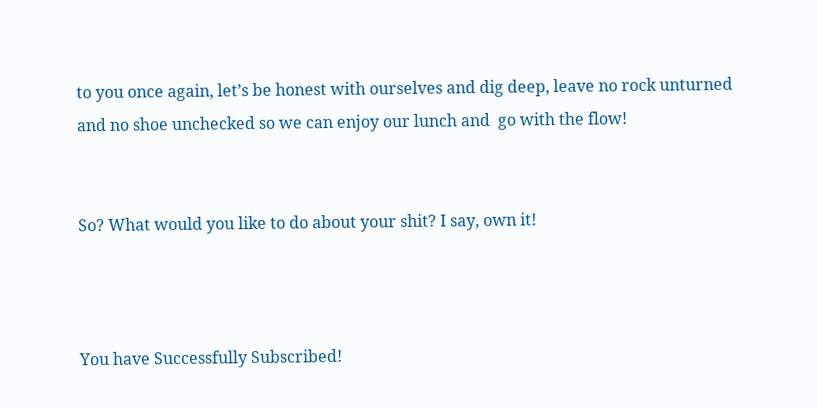to you once again, let’s be honest with ourselves and dig deep, leave no rock unturned and no shoe unchecked so we can enjoy our lunch and  go with the flow!


So? What would you like to do about your shit? I say, own it!



You have Successfully Subscribed!